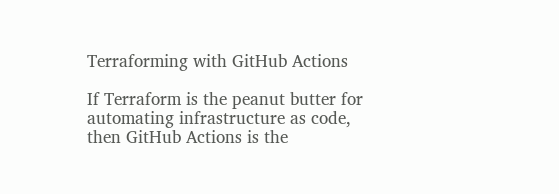Terraforming with GitHub Actions

If Terraform is the peanut butter for automating infrastructure as code, then GitHub Actions is the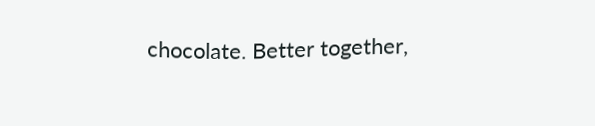chocolate. Better together,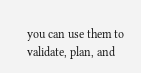you can use them to validate, plan, and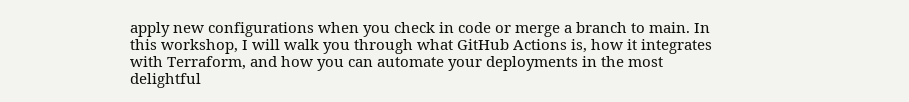apply new configurations when you check in code or merge a branch to main. In this workshop, I will walk you through what GitHub Actions is, how it integrates with Terraform, and how you can automate your deployments in the most delightful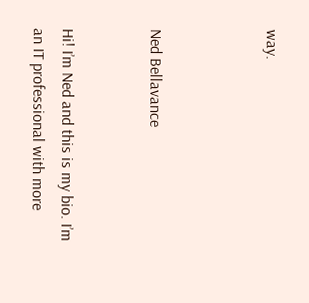way.



Ned Bellavance


Hi! I’m Ned and this is my bio. I’m an IT professional with more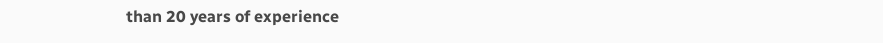than 20 years of experience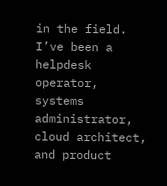in the field. I’ve been a helpdesk operator, systems administrator, cloud architect, and product